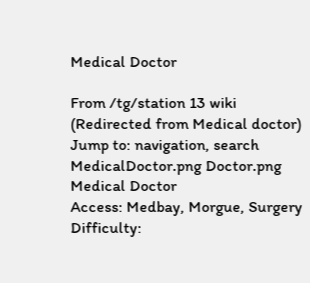Medical Doctor

From /tg/station 13 wiki
(Redirected from Medical doctor)
Jump to: navigation, search
MedicalDoctor.png Doctor.png
Medical Doctor
Access: Medbay, Morgue, Surgery
Difficulty: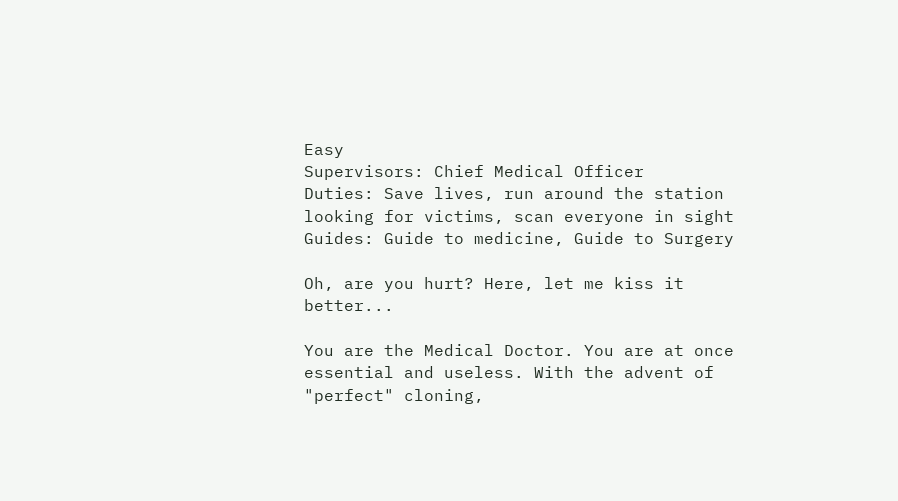Easy
Supervisors: Chief Medical Officer
Duties: Save lives, run around the station looking for victims, scan everyone in sight
Guides: Guide to medicine, Guide to Surgery

Oh, are you hurt? Here, let me kiss it better...

You are the Medical Doctor. You are at once essential and useless. With the advent of "perfect" cloning,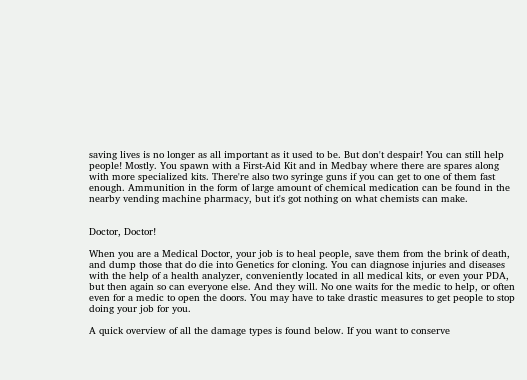saving lives is no longer as all important as it used to be. But don't despair! You can still help people! Mostly. You spawn with a First-Aid Kit and in Medbay where there are spares along with more specialized kits. There're also two syringe guns if you can get to one of them fast enough. Ammunition in the form of large amount of chemical medication can be found in the nearby vending machine pharmacy, but it's got nothing on what chemists can make.


Doctor, Doctor!

When you are a Medical Doctor, your job is to heal people, save them from the brink of death, and dump those that do die into Genetics for cloning. You can diagnose injuries and diseases with the help of a health analyzer, conveniently located in all medical kits, or even your PDA, but then again so can everyone else. And they will. No one waits for the medic to help, or often even for a medic to open the doors. You may have to take drastic measures to get people to stop doing your job for you.

A quick overview of all the damage types is found below. If you want to conserve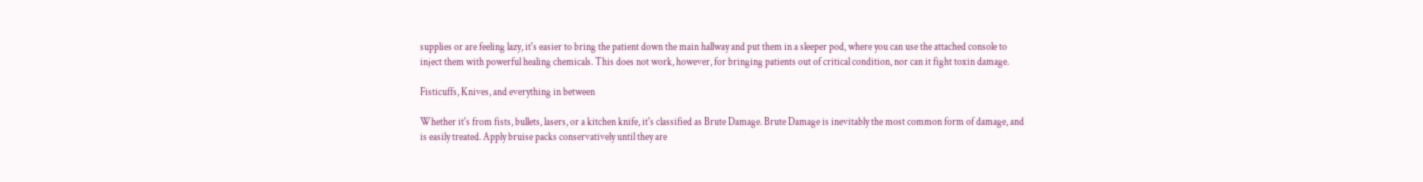supplies or are feeling lazy, it's easier to bring the patient down the main hallway and put them in a sleeper pod, where you can use the attached console to inject them with powerful healing chemicals. This does not work, however, for bringing patients out of critical condition, nor can it fight toxin damage.

Fisticuffs, Knives, and everything in between

Whether it's from fists, bullets, lasers, or a kitchen knife, it's classified as Brute Damage. Brute Damage is inevitably the most common form of damage, and is easily treated. Apply bruise packs conservatively until they are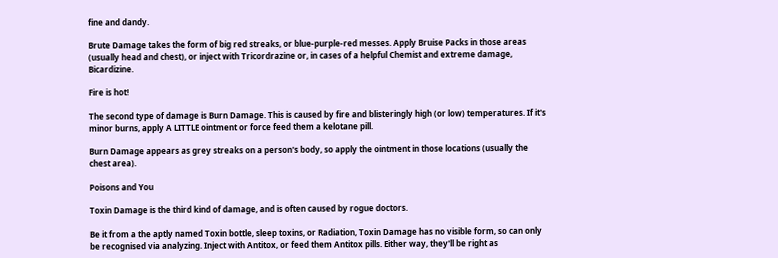fine and dandy.

Brute Damage takes the form of big red streaks, or blue-purple-red messes. Apply Bruise Packs in those areas (usually head and chest), or inject with Tricordrazine or, in cases of a helpful Chemist and extreme damage, Bicardizine.

Fire is hot!

The second type of damage is Burn Damage. This is caused by fire and blisteringly high (or low) temperatures. If it's minor burns, apply A LITTLE ointment or force feed them a kelotane pill.

Burn Damage appears as grey streaks on a person's body, so apply the ointment in those locations (usually the chest area).

Poisons and You

Toxin Damage is the third kind of damage, and is often caused by rogue doctors.

Be it from a the aptly named Toxin bottle, sleep toxins, or Radiation, Toxin Damage has no visible form, so can only be recognised via analyzing. Inject with Antitox, or feed them Antitox pills. Either way, they'll be right as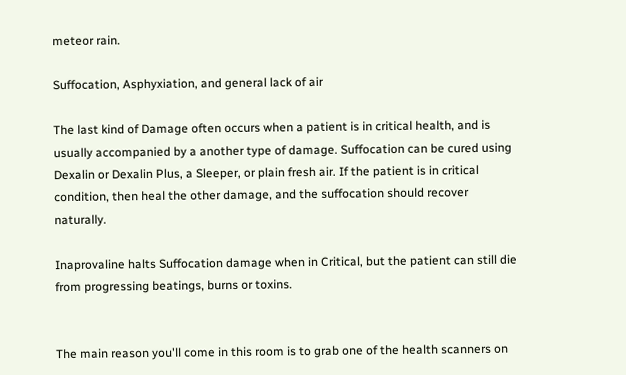meteor rain.

Suffocation, Asphyxiation, and general lack of air

The last kind of Damage often occurs when a patient is in critical health, and is usually accompanied by a another type of damage. Suffocation can be cured using Dexalin or Dexalin Plus, a Sleeper, or plain fresh air. If the patient is in critical condition, then heal the other damage, and the suffocation should recover naturally.

Inaprovaline halts Suffocation damage when in Critical, but the patient can still die from progressing beatings, burns or toxins.


The main reason you'll come in this room is to grab one of the health scanners on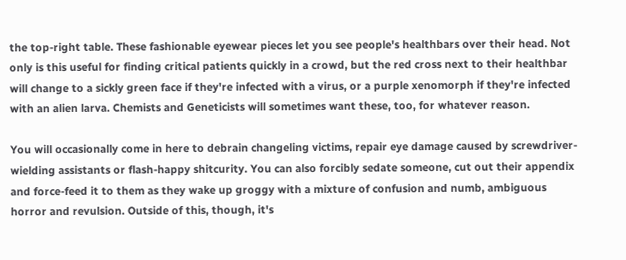the top-right table. These fashionable eyewear pieces let you see people's healthbars over their head. Not only is this useful for finding critical patients quickly in a crowd, but the red cross next to their healthbar will change to a sickly green face if they're infected with a virus, or a purple xenomorph if they're infected with an alien larva. Chemists and Geneticists will sometimes want these, too, for whatever reason.

You will occasionally come in here to debrain changeling victims, repair eye damage caused by screwdriver-wielding assistants or flash-happy shitcurity. You can also forcibly sedate someone, cut out their appendix and force-feed it to them as they wake up groggy with a mixture of confusion and numb, ambiguous horror and revulsion. Outside of this, though, it's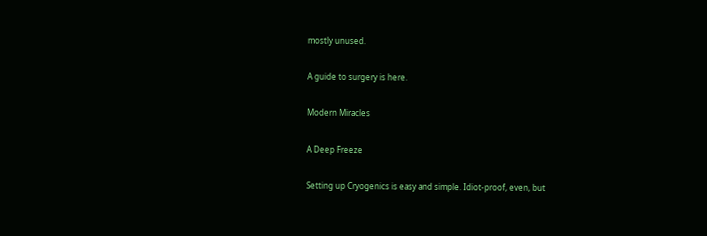mostly unused.

A guide to surgery is here.

Modern Miracles

A Deep Freeze

Setting up Cryogenics is easy and simple. Idiot-proof, even, but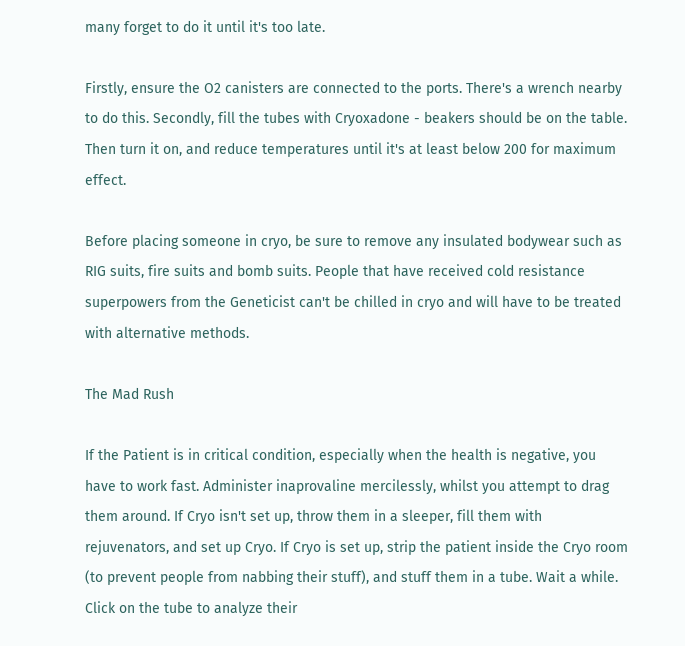many forget to do it until it's too late.

Firstly, ensure the O2 canisters are connected to the ports. There's a wrench nearby to do this. Secondly, fill the tubes with Cryoxadone - beakers should be on the table. Then turn it on, and reduce temperatures until it's at least below 200 for maximum effect.

Before placing someone in cryo, be sure to remove any insulated bodywear such as RIG suits, fire suits and bomb suits. People that have received cold resistance superpowers from the Geneticist can't be chilled in cryo and will have to be treated with alternative methods.

The Mad Rush

If the Patient is in critical condition, especially when the health is negative, you have to work fast. Administer inaprovaline mercilessly, whilst you attempt to drag them around. If Cryo isn't set up, throw them in a sleeper, fill them with rejuvenators, and set up Cryo. If Cryo is set up, strip the patient inside the Cryo room (to prevent people from nabbing their stuff), and stuff them in a tube. Wait a while. Click on the tube to analyze their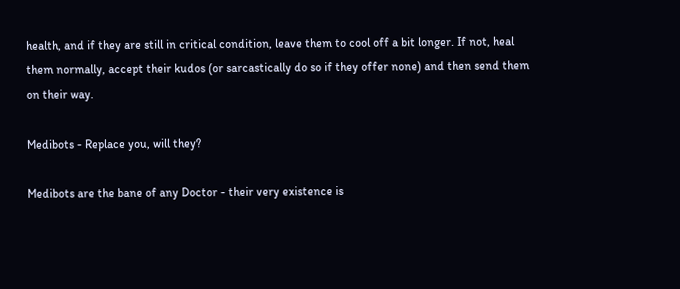health, and if they are still in critical condition, leave them to cool off a bit longer. If not, heal them normally, accept their kudos (or sarcastically do so if they offer none) and then send them on their way.

Medibots - Replace you, will they?

Medibots are the bane of any Doctor - their very existence is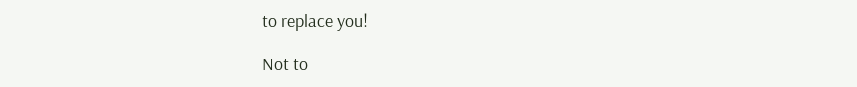to replace you!

Not to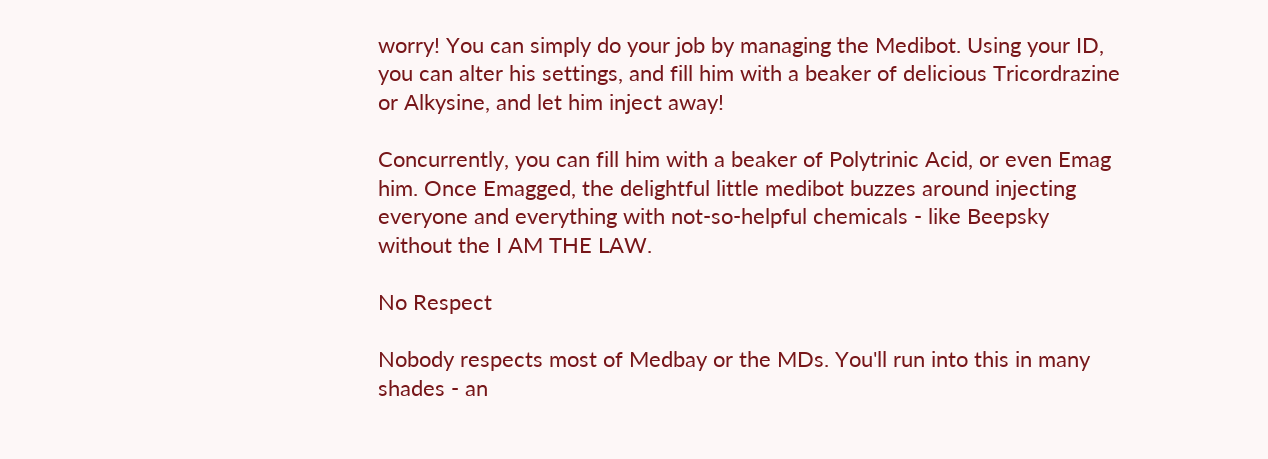worry! You can simply do your job by managing the Medibot. Using your ID, you can alter his settings, and fill him with a beaker of delicious Tricordrazine or Alkysine, and let him inject away!

Concurrently, you can fill him with a beaker of Polytrinic Acid, or even Emag him. Once Emagged, the delightful little medibot buzzes around injecting everyone and everything with not-so-helpful chemicals - like Beepsky without the I AM THE LAW.

No Respect

Nobody respects most of Medbay or the MDs. You'll run into this in many shades - an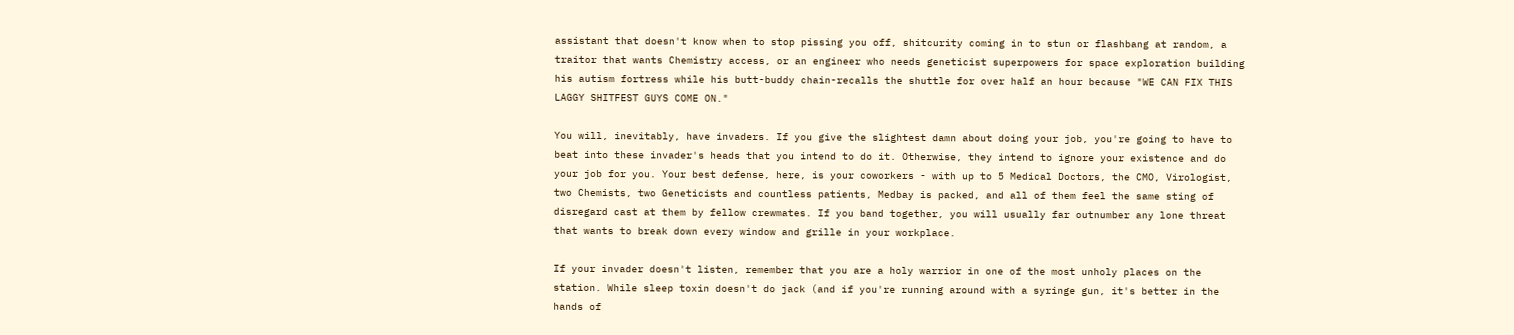assistant that doesn't know when to stop pissing you off, shitcurity coming in to stun or flashbang at random, a traitor that wants Chemistry access, or an engineer who needs geneticist superpowers for space exploration building his autism fortress while his butt-buddy chain-recalls the shuttle for over half an hour because "WE CAN FIX THIS LAGGY SHITFEST GUYS COME ON."

You will, inevitably, have invaders. If you give the slightest damn about doing your job, you're going to have to beat into these invader's heads that you intend to do it. Otherwise, they intend to ignore your existence and do your job for you. Your best defense, here, is your coworkers - with up to 5 Medical Doctors, the CMO, Virologist, two Chemists, two Geneticists and countless patients, Medbay is packed, and all of them feel the same sting of disregard cast at them by fellow crewmates. If you band together, you will usually far outnumber any lone threat that wants to break down every window and grille in your workplace.

If your invader doesn't listen, remember that you are a holy warrior in one of the most unholy places on the station. While sleep toxin doesn't do jack (and if you're running around with a syringe gun, it's better in the hands of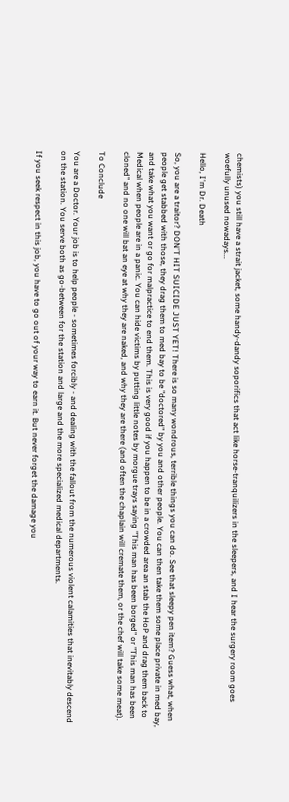chemists) you still have a strait jacket, some handy-dandy soporifics that act like horse-tranquilizers in the sleepers, and I hear the surgery room goes woefully unused nowadays...

Hello, I'm Dr. Death

So, you are a traitor? DON'T HIT SUICIDE JUST YET! There is so many wondrous, terrible things you can do. See that sleepy pen item? Guess what, when people get stabbed with those, they drag them to med bay to be "doctored" by you and other people. You can then take them some place private in med bay, and take what you want or go for malpractice to end them. This is very good if you happen to be in a crowded area an stab the HoP and drag them back to Medical when people are in a panic. You can hide victims by putting little notes by morgue trays saying "This man has been borged" or "This man has been cloned" and no one will bat an eye at why they are naked, and why they are there (and often the chaplain will cremate them, or the chef will take some meat).

To Conclude

You are a Doctor. Your job is to help people - sometimes forcibly - and dealing with the fallout from the numerous violent calamities that inevitably descend on the station. You serve both as go-between for the station and large and the more specialized medical departments.

If you seek respect in this job, you have to go out of your way to earn it. But never forget the damage you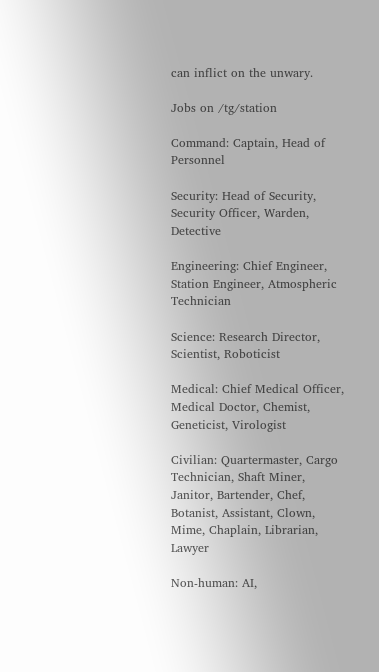can inflict on the unwary.

Jobs on /tg/station

Command: Captain, Head of Personnel

Security: Head of Security, Security Officer, Warden, Detective

Engineering: Chief Engineer, Station Engineer, Atmospheric Technician

Science: Research Director, Scientist, Roboticist

Medical: Chief Medical Officer, Medical Doctor, Chemist, Geneticist, Virologist

Civilian: Quartermaster, Cargo Technician, Shaft Miner, Janitor, Bartender, Chef, Botanist, Assistant, Clown, Mime, Chaplain, Librarian, Lawyer

Non-human: AI,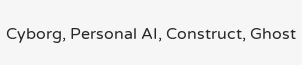Cyborg, Personal AI, Construct, Ghost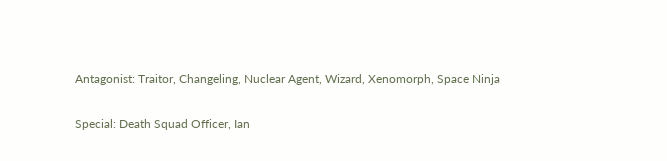Antagonist: Traitor, Changeling, Nuclear Agent, Wizard, Xenomorph, Space Ninja

Special: Death Squad Officer, Ian